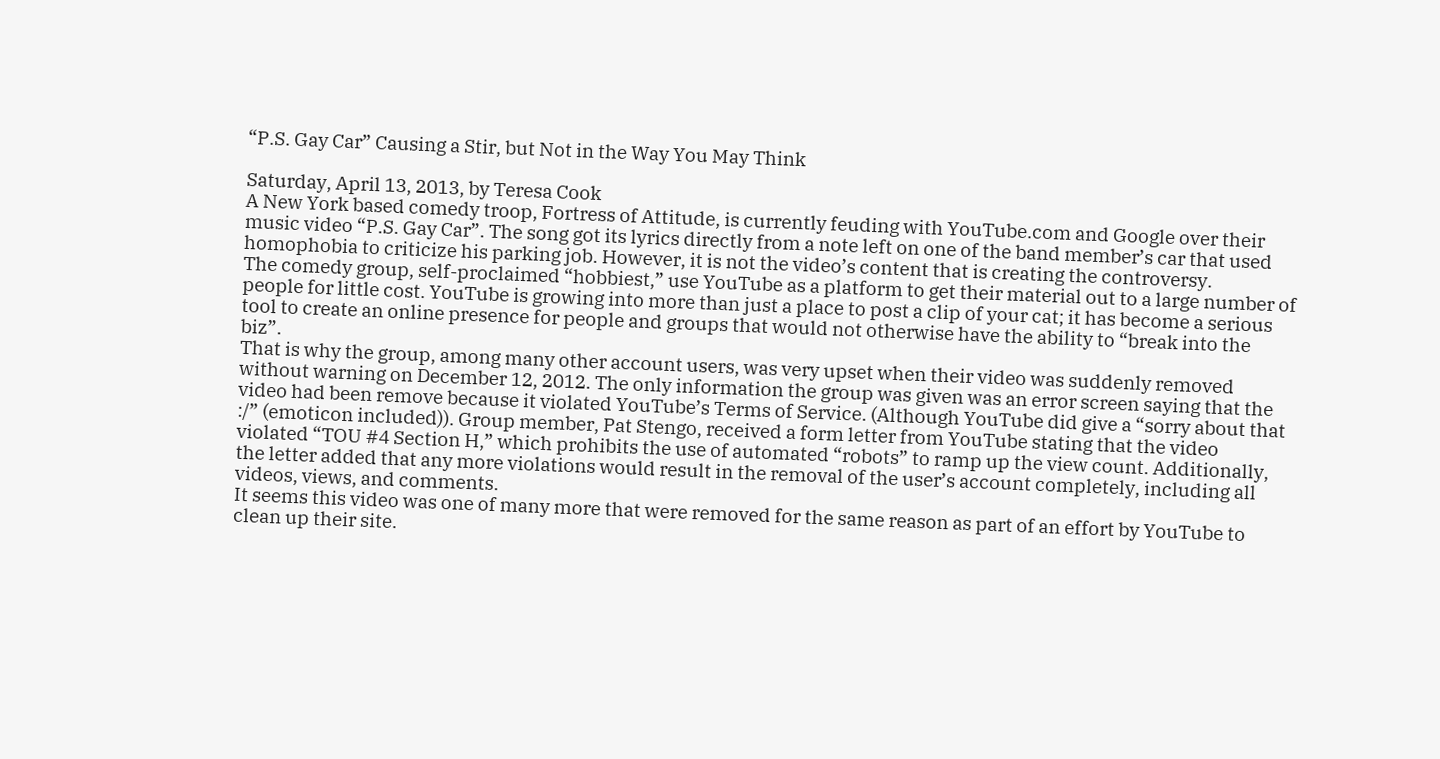“P.S. Gay Car” Causing a Stir, but Not in the Way You May Think

Saturday, April 13, 2013, by Teresa Cook
A New York based comedy troop, Fortress of Attitude, is currently feuding with YouTube.com and Google over their music video “P.S. Gay Car”. The song got its lyrics directly from a note left on one of the band member’s car that used homophobia to criticize his parking job. However, it is not the video’s content that is creating the controversy.
The comedy group, self-proclaimed “hobbiest,” use YouTube as a platform to get their material out to a large number of people for little cost. YouTube is growing into more than just a place to post a clip of your cat; it has become a serious tool to create an online presence for people and groups that would not otherwise have the ability to “break into the biz”.
That is why the group, among many other account users, was very upset when their video was suddenly removed without warning on December 12, 2012. The only information the group was given was an error screen saying that the video had been remove because it violated YouTube’s Terms of Service. (Although YouTube did give a “sorry about that :/” (emoticon included)). Group member, Pat Stengo, received a form letter from YouTube stating that the video violated “TOU #4 Section H,” which prohibits the use of automated “robots” to ramp up the view count. Additionally, the letter added that any more violations would result in the removal of the user’s account completely, including all videos, views, and comments.
It seems this video was one of many more that were removed for the same reason as part of an effort by YouTube to clean up their site.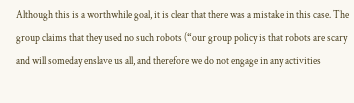Although this is a worthwhile goal, it is clear that there was a mistake in this case. The group claims that they used no such robots (“our group policy is that robots are scary and will someday enslave us all, and therefore we do not engage in any activities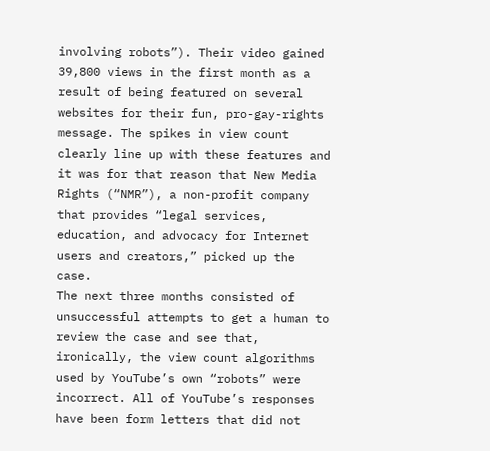involving robots”). Their video gained 39,800 views in the first month as a result of being featured on several websites for their fun, pro-gay-rights message. The spikes in view count clearly line up with these features and it was for that reason that New Media Rights (“NMR”), a non-profit company that provides “legal services, education, and advocacy for Internet users and creators,” picked up the case.
The next three months consisted of unsuccessful attempts to get a human to review the case and see that, ironically, the view count algorithms used by YouTube’s own “robots” were incorrect. All of YouTube’s responses have been form letters that did not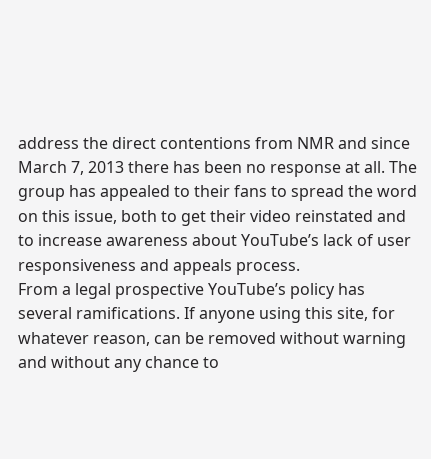address the direct contentions from NMR and since March 7, 2013 there has been no response at all. The group has appealed to their fans to spread the word on this issue, both to get their video reinstated and to increase awareness about YouTube’s lack of user responsiveness and appeals process.
From a legal prospective YouTube’s policy has several ramifications. If anyone using this site, for whatever reason, can be removed without warning and without any chance to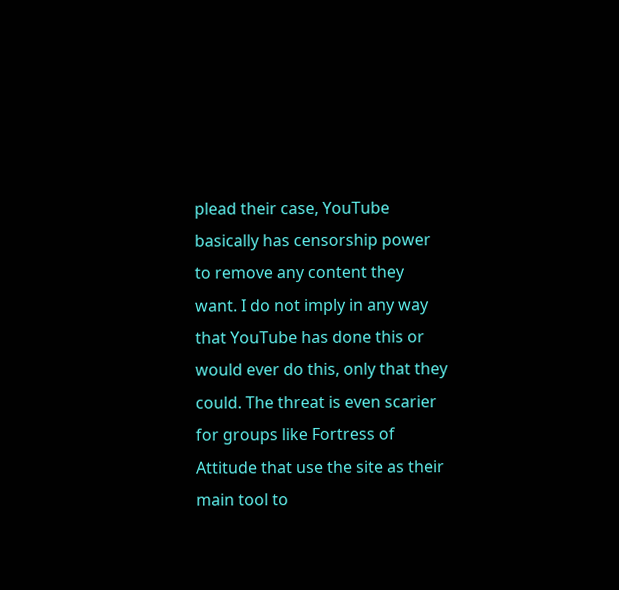plead their case, YouTube basically has censorship power to remove any content they want. I do not imply in any way that YouTube has done this or would ever do this, only that they could. The threat is even scarier for groups like Fortress of Attitude that use the site as their main tool to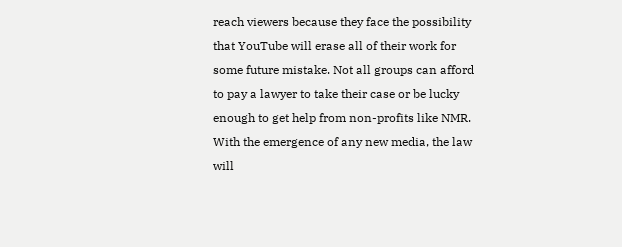reach viewers because they face the possibility that YouTube will erase all of their work for some future mistake. Not all groups can afford to pay a lawyer to take their case or be lucky enough to get help from non-profits like NMR.
With the emergence of any new media, the law will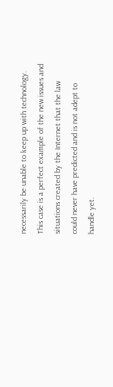necessarily be unable to keep up with technology. This case is a perfect example of the new issues and situations created by the Internet that the law could never have predicted and is not adept to handle yet.